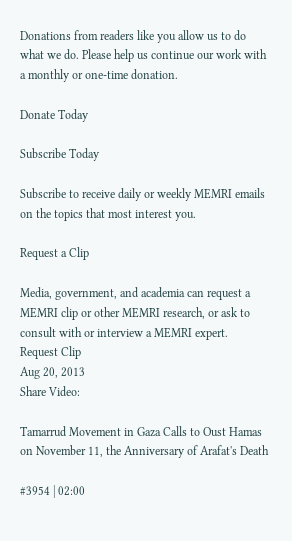Donations from readers like you allow us to do what we do. Please help us continue our work with a monthly or one-time donation.

Donate Today

Subscribe Today

Subscribe to receive daily or weekly MEMRI emails on the topics that most interest you.

Request a Clip

Media, government, and academia can request a MEMRI clip or other MEMRI research, or ask to consult with or interview a MEMRI expert.
Request Clip
Aug 20, 2013
Share Video:

Tamarrud Movement in Gaza Calls to Oust Hamas on November 11, the Anniversary of Arafat's Death

#3954 | 02:00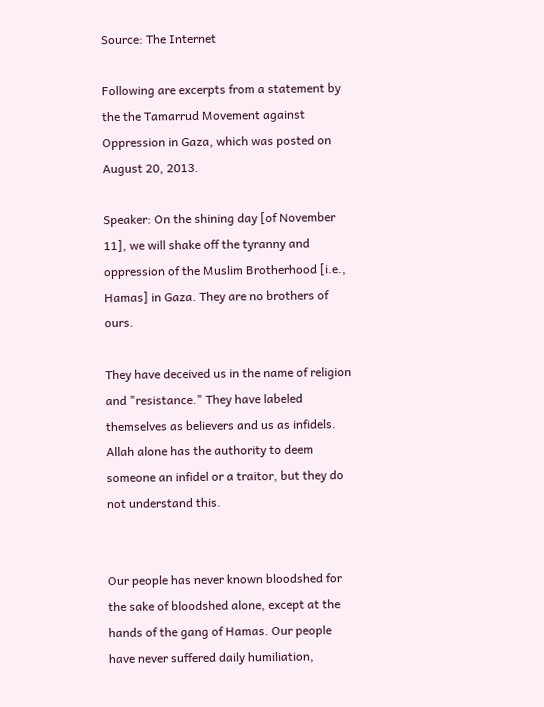Source: The Internet

Following are excerpts from a statement by the the Tamarrud Movement against Oppression in Gaza, which was posted on August 20, 2013.

Speaker: On the shining day [of November 11], we will shake off the tyranny and oppression of the Muslim Brotherhood [i.e., Hamas] in Gaza. They are no brothers of ours.

They have deceived us in the name of religion and "resistance." They have labeled themselves as believers and us as infidels. Allah alone has the authority to deem someone an infidel or a traitor, but they do not understand this.


Our people has never known bloodshed for the sake of bloodshed alone, except at the hands of the gang of Hamas. Our people have never suffered daily humiliation,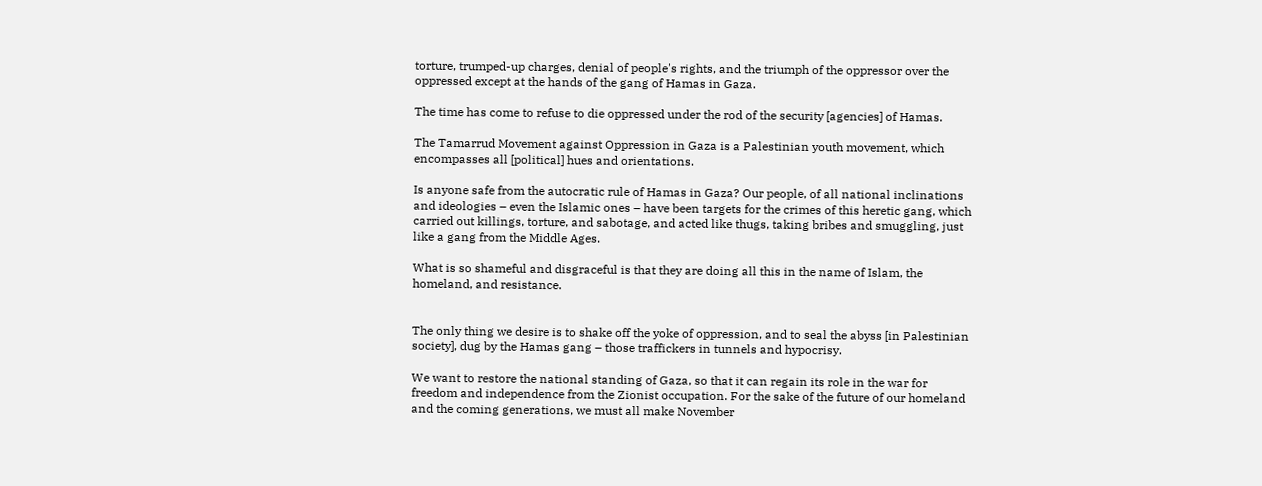torture, trumped-up charges, denial of people's rights, and the triumph of the oppressor over the oppressed except at the hands of the gang of Hamas in Gaza.

The time has come to refuse to die oppressed under the rod of the security [agencies] of Hamas.

The Tamarrud Movement against Oppression in Gaza is a Palestinian youth movement, which encompasses all [political] hues and orientations.

Is anyone safe from the autocratic rule of Hamas in Gaza? Our people, of all national inclinations and ideologies – even the Islamic ones – have been targets for the crimes of this heretic gang, which carried out killings, torture, and sabotage, and acted like thugs, taking bribes and smuggling, just like a gang from the Middle Ages.

What is so shameful and disgraceful is that they are doing all this in the name of Islam, the homeland, and resistance.


The only thing we desire is to shake off the yoke of oppression, and to seal the abyss [in Palestinian society], dug by the Hamas gang – those traffickers in tunnels and hypocrisy.

We want to restore the national standing of Gaza, so that it can regain its role in the war for freedom and independence from the Zionist occupation. For the sake of the future of our homeland and the coming generations, we must all make November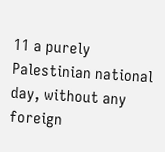11 a purely Palestinian national day, without any foreign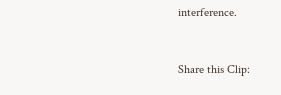interference.


Share this Clip: